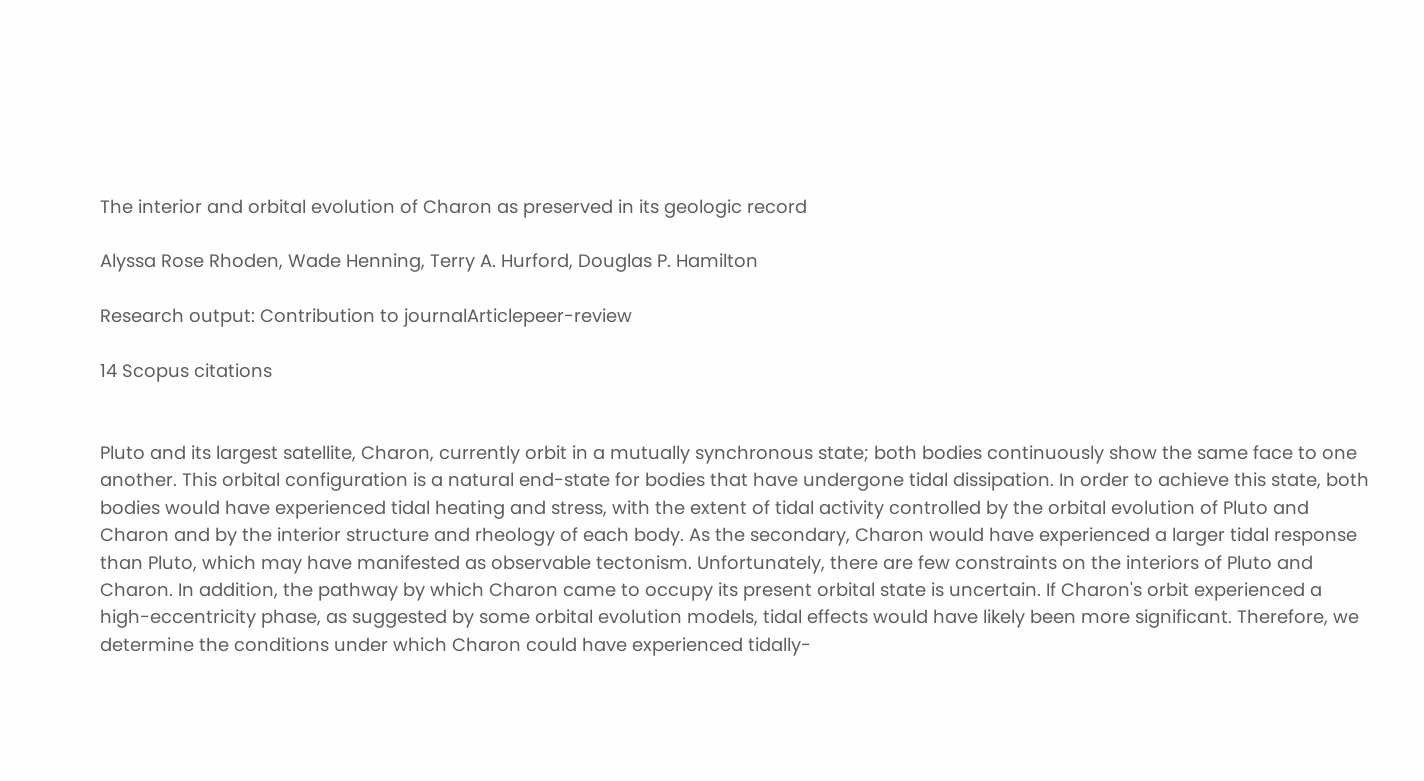The interior and orbital evolution of Charon as preserved in its geologic record

Alyssa Rose Rhoden, Wade Henning, Terry A. Hurford, Douglas P. Hamilton

Research output: Contribution to journalArticlepeer-review

14 Scopus citations


Pluto and its largest satellite, Charon, currently orbit in a mutually synchronous state; both bodies continuously show the same face to one another. This orbital configuration is a natural end-state for bodies that have undergone tidal dissipation. In order to achieve this state, both bodies would have experienced tidal heating and stress, with the extent of tidal activity controlled by the orbital evolution of Pluto and Charon and by the interior structure and rheology of each body. As the secondary, Charon would have experienced a larger tidal response than Pluto, which may have manifested as observable tectonism. Unfortunately, there are few constraints on the interiors of Pluto and Charon. In addition, the pathway by which Charon came to occupy its present orbital state is uncertain. If Charon's orbit experienced a high-eccentricity phase, as suggested by some orbital evolution models, tidal effects would have likely been more significant. Therefore, we determine the conditions under which Charon could have experienced tidally-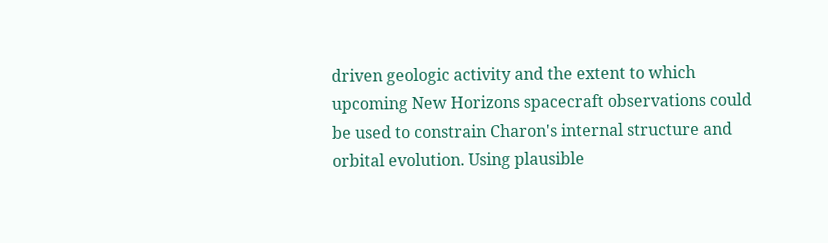driven geologic activity and the extent to which upcoming New Horizons spacecraft observations could be used to constrain Charon's internal structure and orbital evolution. Using plausible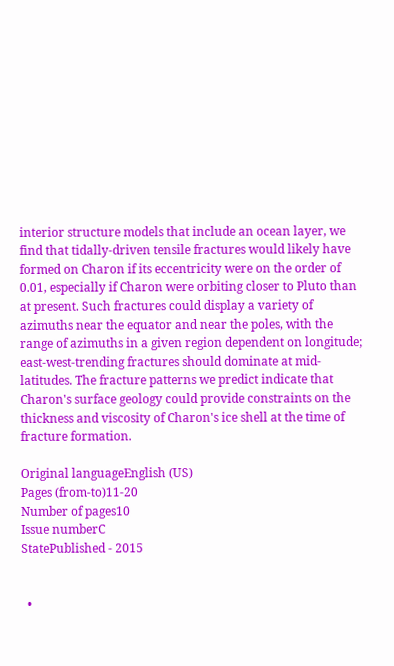interior structure models that include an ocean layer, we find that tidally-driven tensile fractures would likely have formed on Charon if its eccentricity were on the order of 0.01, especially if Charon were orbiting closer to Pluto than at present. Such fractures could display a variety of azimuths near the equator and near the poles, with the range of azimuths in a given region dependent on longitude; east-west-trending fractures should dominate at mid-latitudes. The fracture patterns we predict indicate that Charon's surface geology could provide constraints on the thickness and viscosity of Charon's ice shell at the time of fracture formation.

Original languageEnglish (US)
Pages (from-to)11-20
Number of pages10
Issue numberC
StatePublished - 2015


  •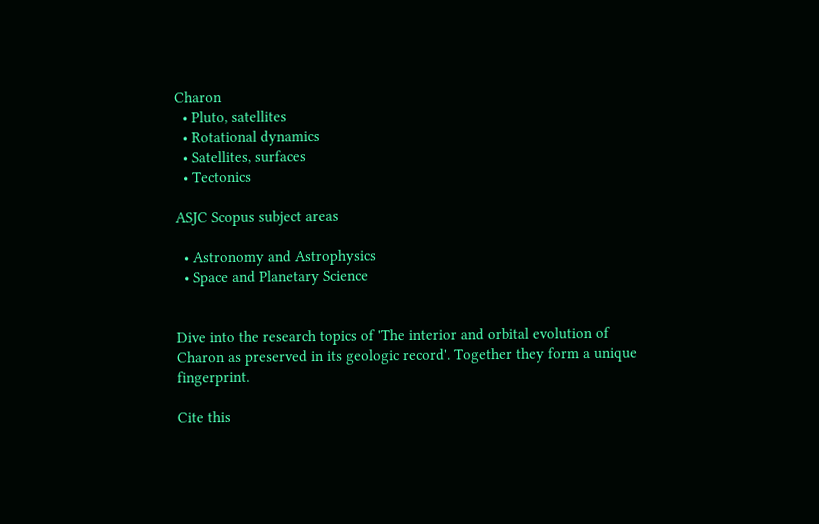Charon
  • Pluto, satellites
  • Rotational dynamics
  • Satellites, surfaces
  • Tectonics

ASJC Scopus subject areas

  • Astronomy and Astrophysics
  • Space and Planetary Science


Dive into the research topics of 'The interior and orbital evolution of Charon as preserved in its geologic record'. Together they form a unique fingerprint.

Cite this